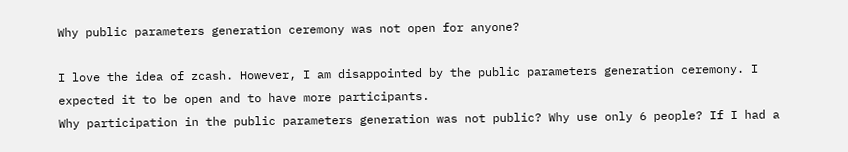Why public parameters generation ceremony was not open for anyone?

I love the idea of zcash. However, I am disappointed by the public parameters generation ceremony. I expected it to be open and to have more participants.
Why participation in the public parameters generation was not public? Why use only 6 people? If I had a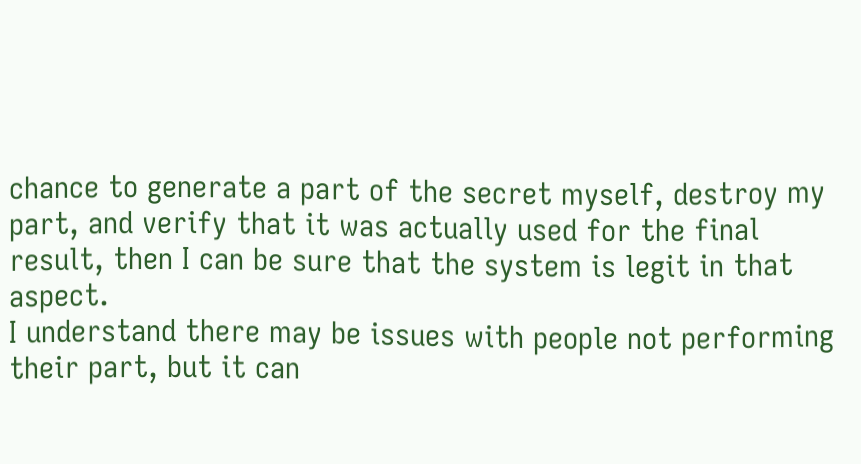chance to generate a part of the secret myself, destroy my part, and verify that it was actually used for the final result, then I can be sure that the system is legit in that aspect.
I understand there may be issues with people not performing their part, but it can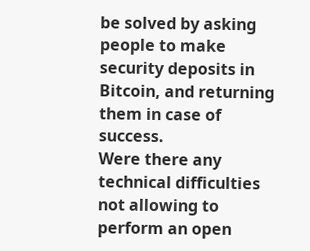be solved by asking people to make security deposits in Bitcoin, and returning them in case of success.
Were there any technical difficulties not allowing to perform an open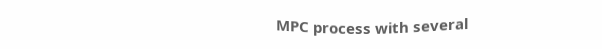MPC process with several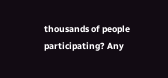thousands of people participating? Any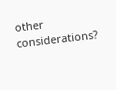other considerations?